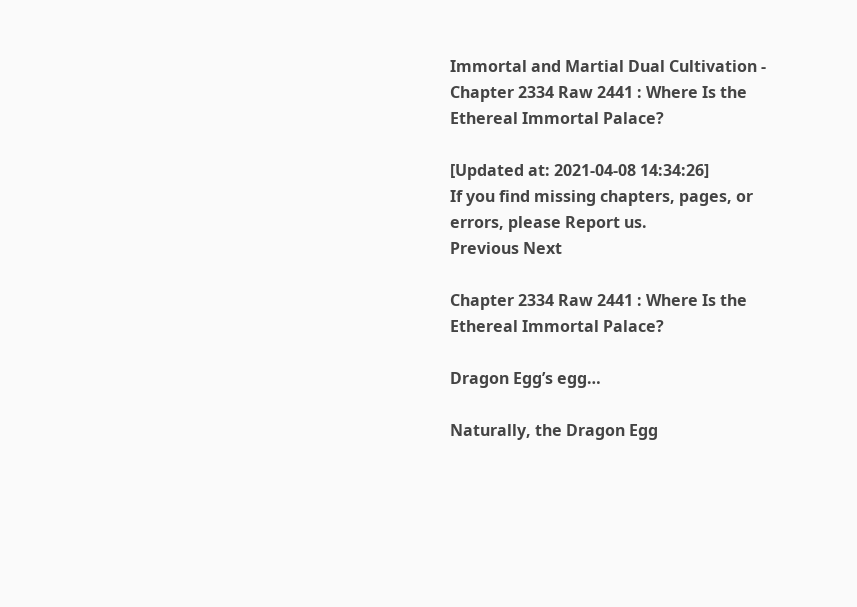Immortal and Martial Dual Cultivation - Chapter 2334 Raw 2441 : Where Is the Ethereal Immortal Palace?

[Updated at: 2021-04-08 14:34:26]
If you find missing chapters, pages, or errors, please Report us.
Previous Next

Chapter 2334 Raw 2441 : Where Is the Ethereal Immortal Palace?

Dragon Egg’s egg…

Naturally, the Dragon Egg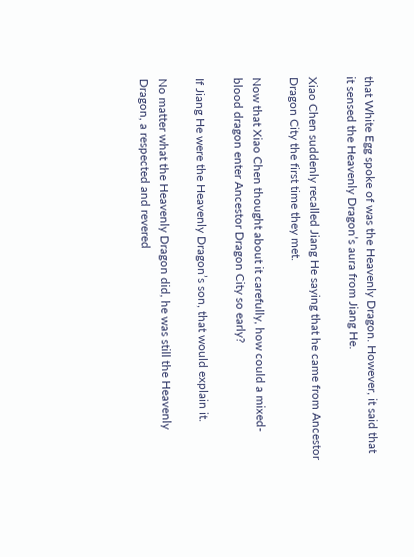that White Egg spoke of was the Heavenly Dragon. However, it said that it sensed the Heavenly Dragon’s aura from Jiang He.

Xiao Chen suddenly recalled Jiang He saying that he came from Ancestor Dragon City the first time they met.

Now that Xiao Chen thought about it carefully, how could a mixed-blood dragon enter Ancestor Dragon City so early?

If Jiang He were the Heavenly Dragon’s son, that would explain it.

No matter what the Heavenly Dragon did, he was still the Heavenly Dragon, a respected and revered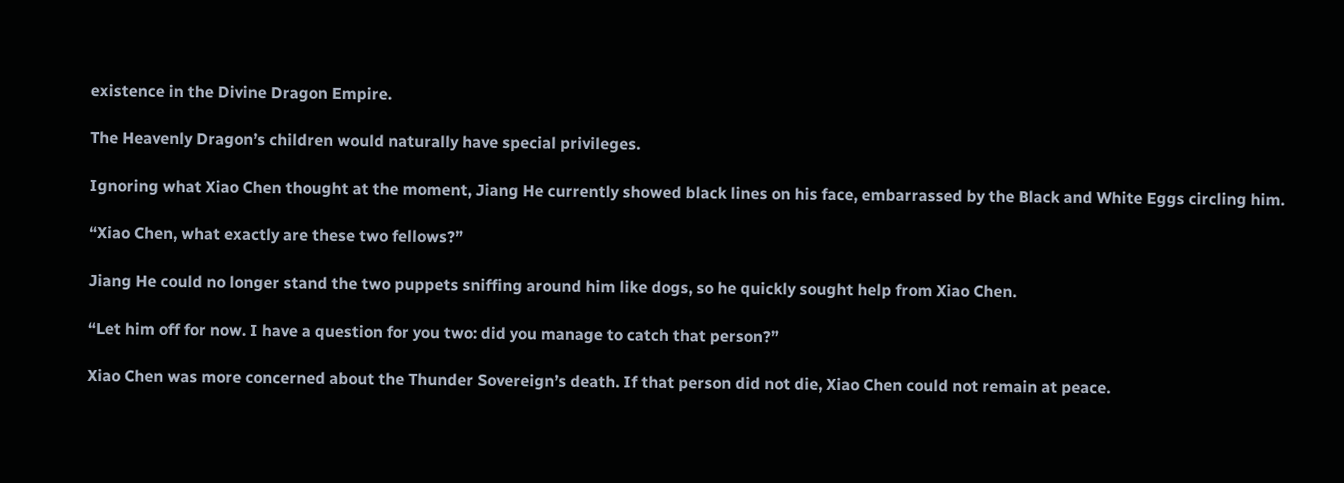existence in the Divine Dragon Empire.

The Heavenly Dragon’s children would naturally have special privileges.

Ignoring what Xiao Chen thought at the moment, Jiang He currently showed black lines on his face, embarrassed by the Black and White Eggs circling him.

“Xiao Chen, what exactly are these two fellows?”

Jiang He could no longer stand the two puppets sniffing around him like dogs, so he quickly sought help from Xiao Chen.

“Let him off for now. I have a question for you two: did you manage to catch that person?”

Xiao Chen was more concerned about the Thunder Sovereign’s death. If that person did not die, Xiao Chen could not remain at peace.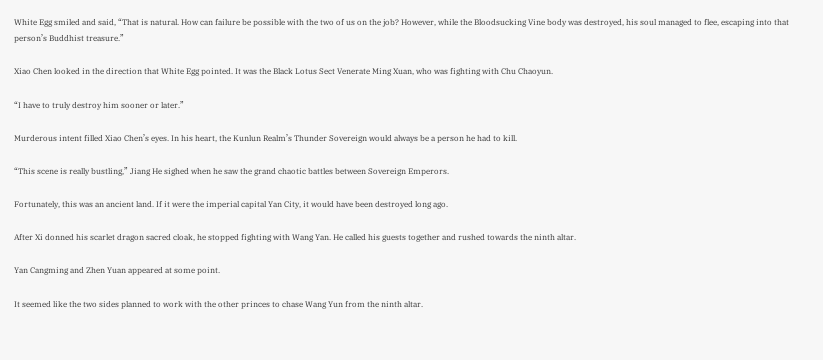White Egg smiled and said, “That is natural. How can failure be possible with the two of us on the job? However, while the Bloodsucking Vine body was destroyed, his soul managed to flee, escaping into that person’s Buddhist treasure.”

Xiao Chen looked in the direction that White Egg pointed. It was the Black Lotus Sect Venerate Ming Xuan, who was fighting with Chu Chaoyun.

“I have to truly destroy him sooner or later.”

Murderous intent filled Xiao Chen’s eyes. In his heart, the Kunlun Realm’s Thunder Sovereign would always be a person he had to kill.

“This scene is really bustling,” Jiang He sighed when he saw the grand chaotic battles between Sovereign Emperors.

Fortunately, this was an ancient land. If it were the imperial capital Yan City, it would have been destroyed long ago.

After Xi donned his scarlet dragon sacred cloak, he stopped fighting with Wang Yan. He called his guests together and rushed towards the ninth altar.

Yan Cangming and Zhen Yuan appeared at some point.

It seemed like the two sides planned to work with the other princes to chase Wang Yun from the ninth altar.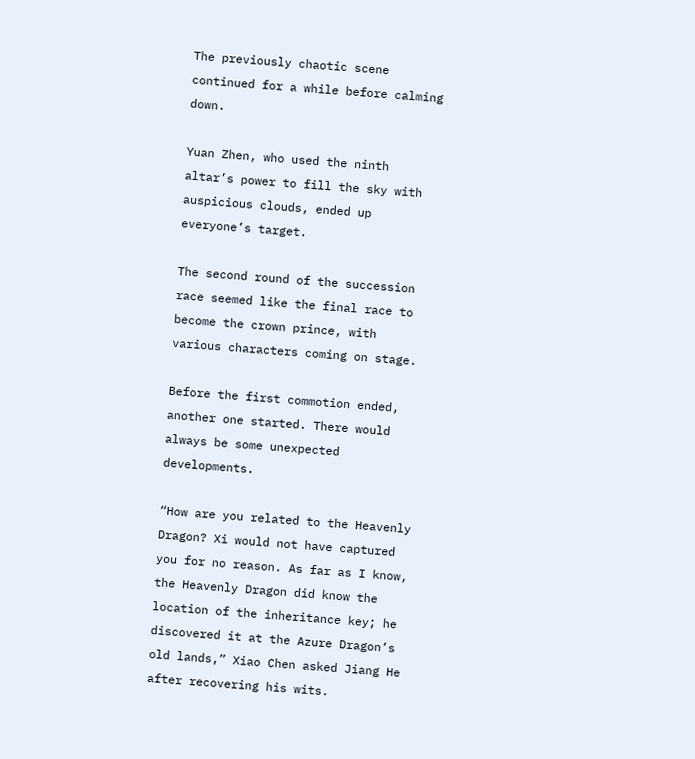The previously chaotic scene continued for a while before calming down.

Yuan Zhen, who used the ninth altar’s power to fill the sky with auspicious clouds, ended up everyone’s target.

The second round of the succession race seemed like the final race to become the crown prince, with various characters coming on stage.

Before the first commotion ended, another one started. There would always be some unexpected developments.

“How are you related to the Heavenly Dragon? Xi would not have captured you for no reason. As far as I know, the Heavenly Dragon did know the location of the inheritance key; he discovered it at the Azure Dragon’s old lands,” Xiao Chen asked Jiang He after recovering his wits.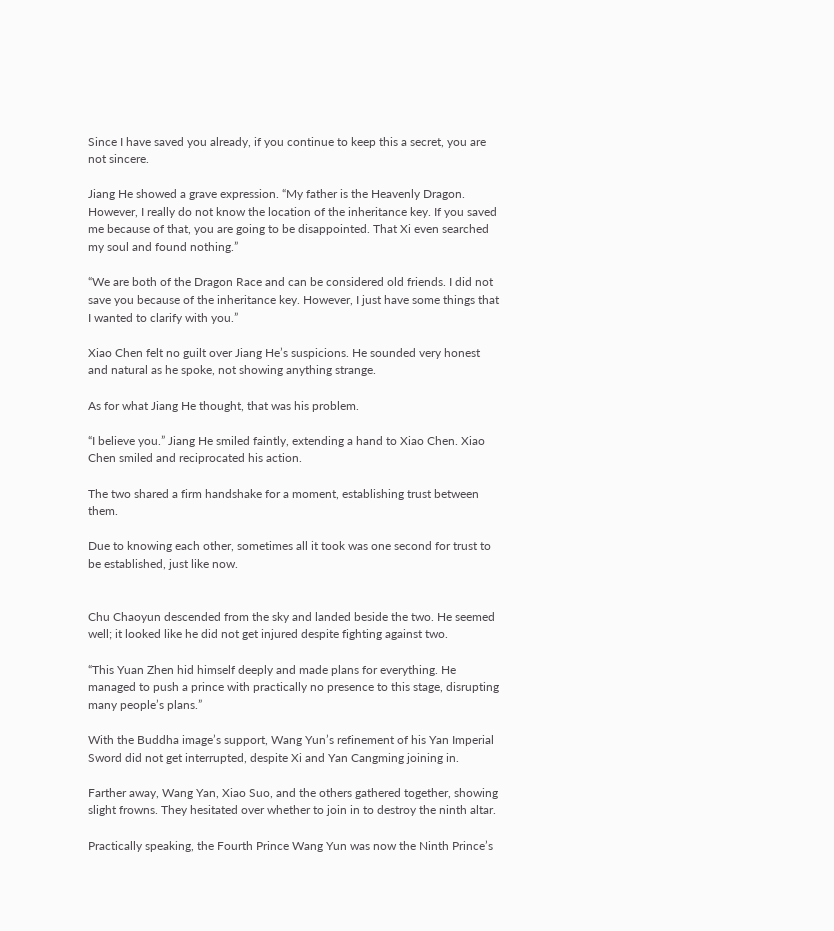Since I have saved you already, if you continue to keep this a secret, you are not sincere.

Jiang He showed a grave expression. “My father is the Heavenly Dragon. However, I really do not know the location of the inheritance key. If you saved me because of that, you are going to be disappointed. That Xi even searched my soul and found nothing.”

“We are both of the Dragon Race and can be considered old friends. I did not save you because of the inheritance key. However, I just have some things that I wanted to clarify with you.”

Xiao Chen felt no guilt over Jiang He’s suspicions. He sounded very honest and natural as he spoke, not showing anything strange.

As for what Jiang He thought, that was his problem.

“I believe you.” Jiang He smiled faintly, extending a hand to Xiao Chen. Xiao Chen smiled and reciprocated his action.

The two shared a firm handshake for a moment, establishing trust between them.

Due to knowing each other, sometimes all it took was one second for trust to be established, just like now.


Chu Chaoyun descended from the sky and landed beside the two. He seemed well; it looked like he did not get injured despite fighting against two.

“This Yuan Zhen hid himself deeply and made plans for everything. He managed to push a prince with practically no presence to this stage, disrupting many people’s plans.”

With the Buddha image’s support, Wang Yun’s refinement of his Yan Imperial Sword did not get interrupted, despite Xi and Yan Cangming joining in.

Farther away, Wang Yan, Xiao Suo, and the others gathered together, showing slight frowns. They hesitated over whether to join in to destroy the ninth altar.

Practically speaking, the Fourth Prince Wang Yun was now the Ninth Prince’s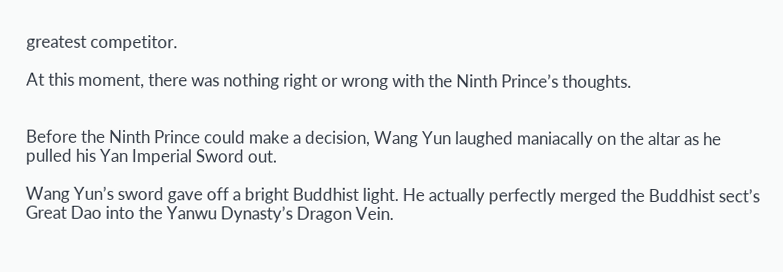greatest competitor.

At this moment, there was nothing right or wrong with the Ninth Prince’s thoughts.


Before the Ninth Prince could make a decision, Wang Yun laughed maniacally on the altar as he pulled his Yan Imperial Sword out.

Wang Yun’s sword gave off a bright Buddhist light. He actually perfectly merged the Buddhist sect’s Great Dao into the Yanwu Dynasty’s Dragon Vein.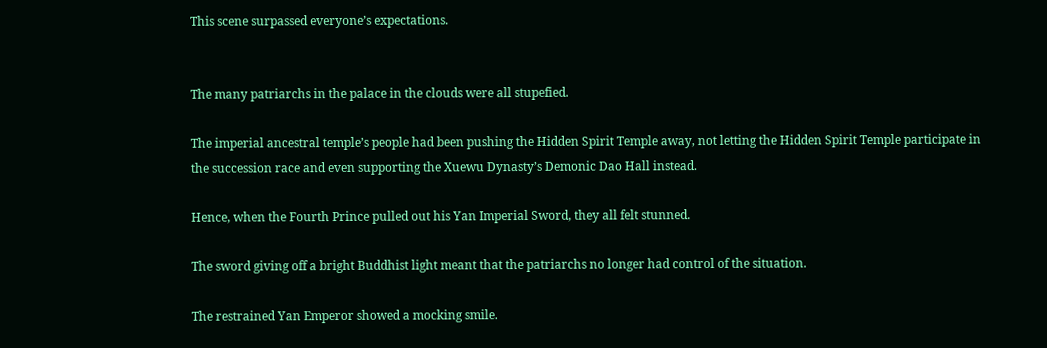This scene surpassed everyone’s expectations.


The many patriarchs in the palace in the clouds were all stupefied.

The imperial ancestral temple’s people had been pushing the Hidden Spirit Temple away, not letting the Hidden Spirit Temple participate in the succession race and even supporting the Xuewu Dynasty’s Demonic Dao Hall instead.

Hence, when the Fourth Prince pulled out his Yan Imperial Sword, they all felt stunned.

The sword giving off a bright Buddhist light meant that the patriarchs no longer had control of the situation.

The restrained Yan Emperor showed a mocking smile.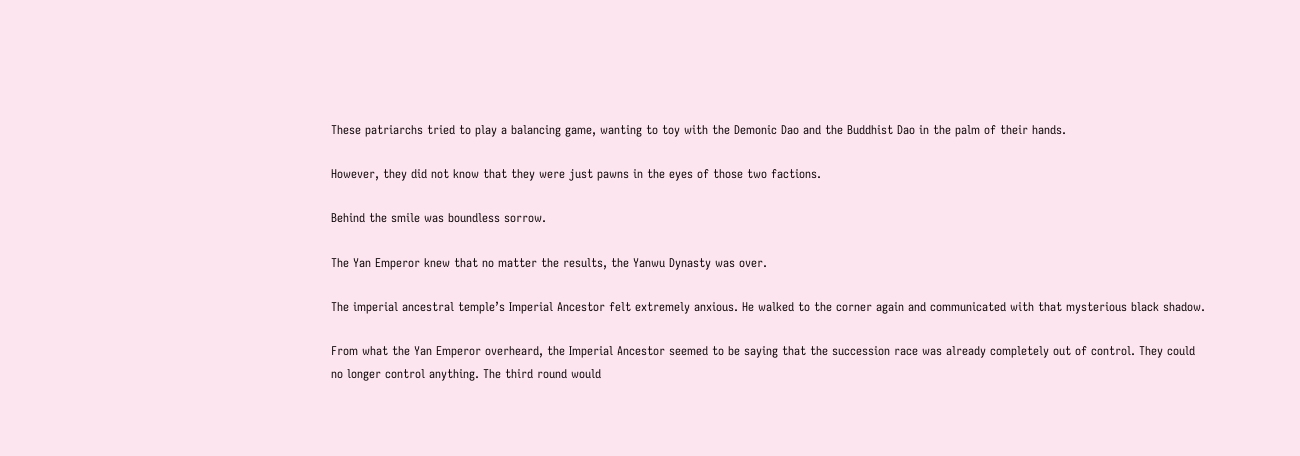These patriarchs tried to play a balancing game, wanting to toy with the Demonic Dao and the Buddhist Dao in the palm of their hands.

However, they did not know that they were just pawns in the eyes of those two factions.

Behind the smile was boundless sorrow.

The Yan Emperor knew that no matter the results, the Yanwu Dynasty was over.

The imperial ancestral temple’s Imperial Ancestor felt extremely anxious. He walked to the corner again and communicated with that mysterious black shadow.

From what the Yan Emperor overheard, the Imperial Ancestor seemed to be saying that the succession race was already completely out of control. They could no longer control anything. The third round would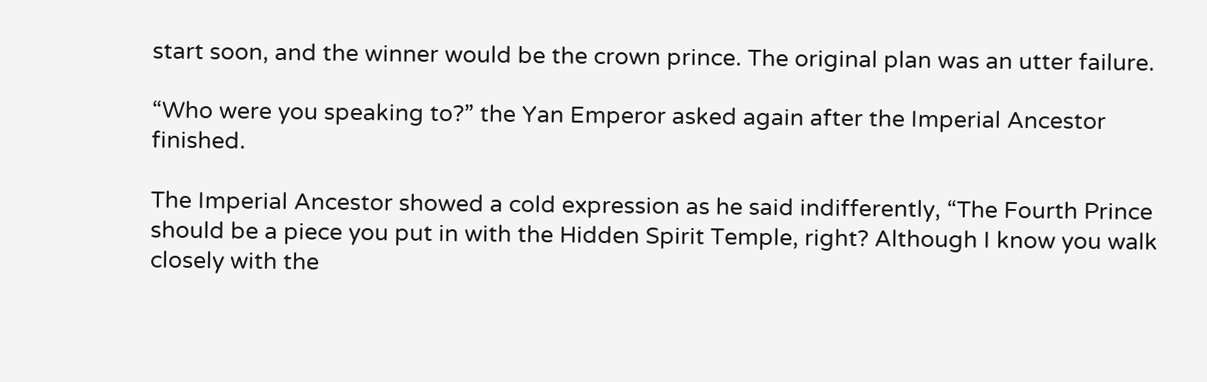start soon, and the winner would be the crown prince. The original plan was an utter failure.

“Who were you speaking to?” the Yan Emperor asked again after the Imperial Ancestor finished.

The Imperial Ancestor showed a cold expression as he said indifferently, “The Fourth Prince should be a piece you put in with the Hidden Spirit Temple, right? Although I know you walk closely with the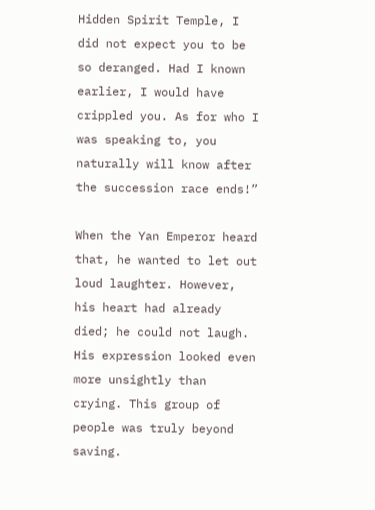Hidden Spirit Temple, I did not expect you to be so deranged. Had I known earlier, I would have crippled you. As for who I was speaking to, you naturally will know after the succession race ends!”

When the Yan Emperor heard that, he wanted to let out loud laughter. However, his heart had already died; he could not laugh. His expression looked even more unsightly than crying. This group of people was truly beyond saving.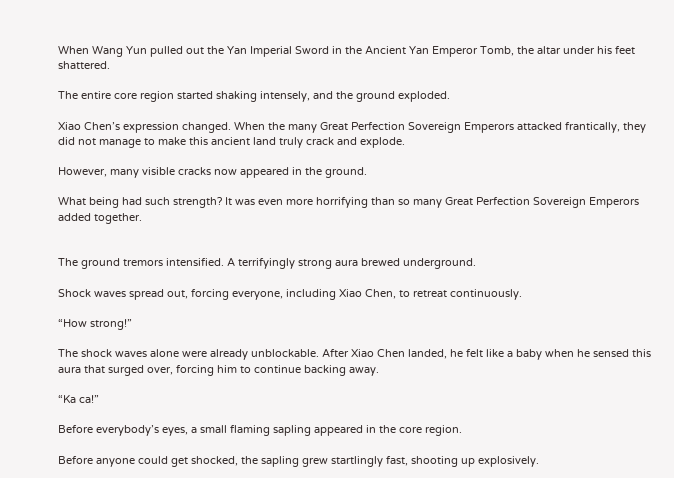When Wang Yun pulled out the Yan Imperial Sword in the Ancient Yan Emperor Tomb, the altar under his feet shattered.

The entire core region started shaking intensely, and the ground exploded.

Xiao Chen’s expression changed. When the many Great Perfection Sovereign Emperors attacked frantically, they did not manage to make this ancient land truly crack and explode.

However, many visible cracks now appeared in the ground.

What being had such strength? It was even more horrifying than so many Great Perfection Sovereign Emperors added together.


The ground tremors intensified. A terrifyingly strong aura brewed underground.

Shock waves spread out, forcing everyone, including Xiao Chen, to retreat continuously.

“How strong!”

The shock waves alone were already unblockable. After Xiao Chen landed, he felt like a baby when he sensed this aura that surged over, forcing him to continue backing away.

“Ka ca!”

Before everybody’s eyes, a small flaming sapling appeared in the core region.

Before anyone could get shocked, the sapling grew startlingly fast, shooting up explosively.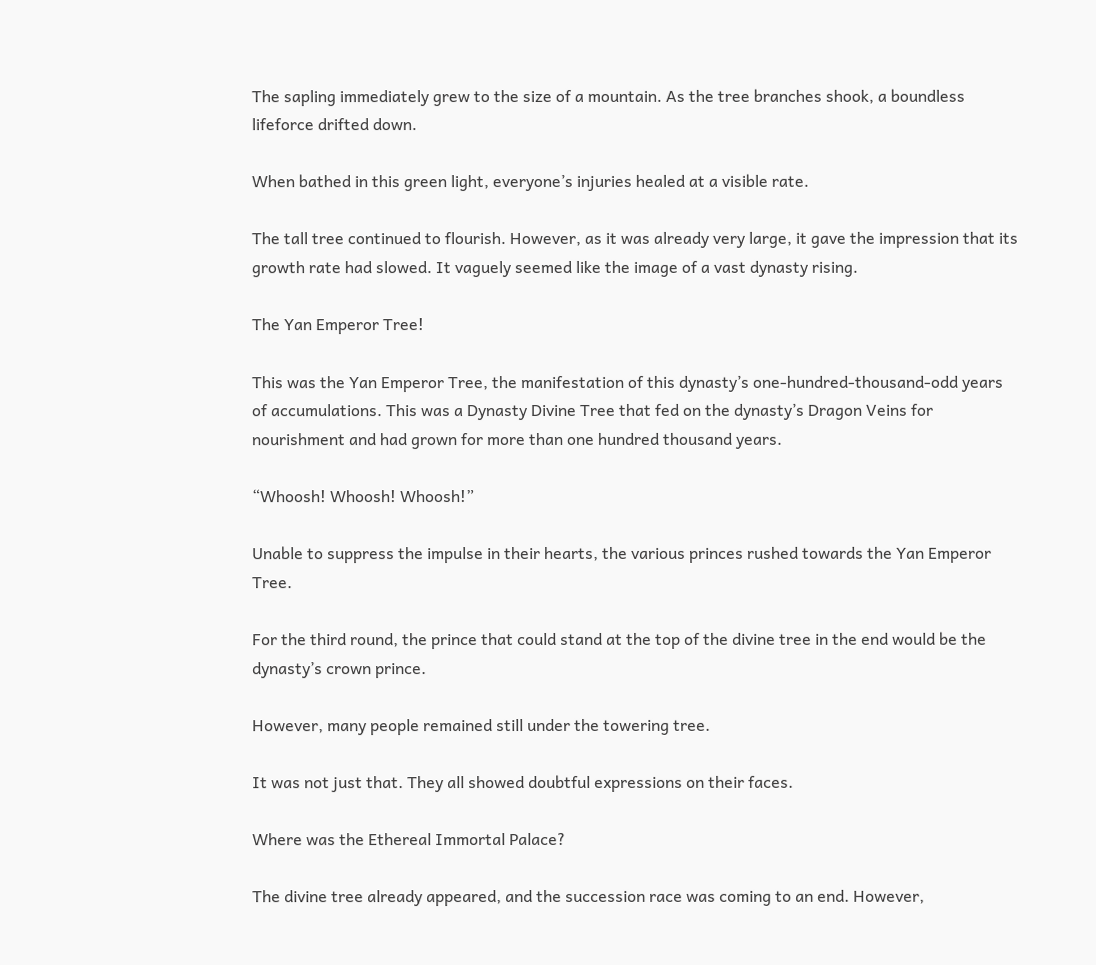The sapling immediately grew to the size of a mountain. As the tree branches shook, a boundless lifeforce drifted down.

When bathed in this green light, everyone’s injuries healed at a visible rate.

The tall tree continued to flourish. However, as it was already very large, it gave the impression that its growth rate had slowed. It vaguely seemed like the image of a vast dynasty rising.

The Yan Emperor Tree!

This was the Yan Emperor Tree, the manifestation of this dynasty’s one-hundred-thousand-odd years of accumulations. This was a Dynasty Divine Tree that fed on the dynasty’s Dragon Veins for nourishment and had grown for more than one hundred thousand years.

“Whoosh! Whoosh! Whoosh!”

Unable to suppress the impulse in their hearts, the various princes rushed towards the Yan Emperor Tree.

For the third round, the prince that could stand at the top of the divine tree in the end would be the dynasty’s crown prince.

However, many people remained still under the towering tree.

It was not just that. They all showed doubtful expressions on their faces.

Where was the Ethereal Immortal Palace?

The divine tree already appeared, and the succession race was coming to an end. However,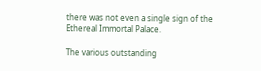there was not even a single sign of the Ethereal Immortal Palace.

The various outstanding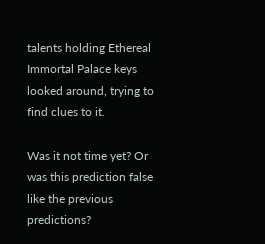talents holding Ethereal Immortal Palace keys looked around, trying to find clues to it.

Was it not time yet? Or was this prediction false like the previous predictions?